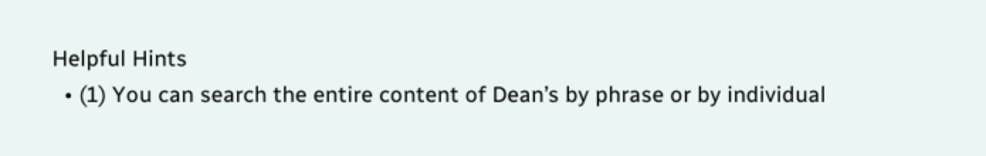Helpful Hints
  • (1) You can search the entire content of Dean’s by phrase or by individual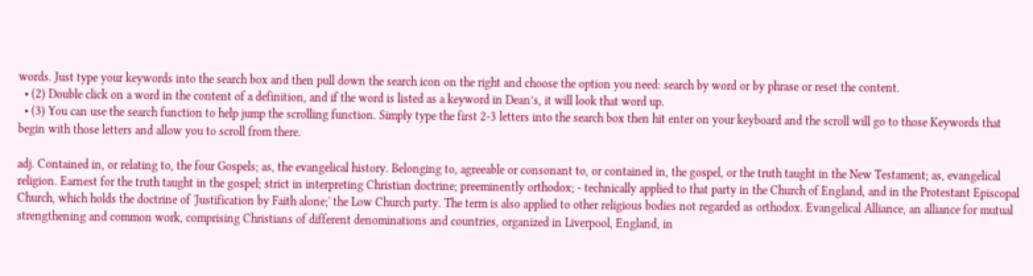words. Just type your keywords into the search box and then pull down the search icon on the right and choose the option you need: search by word or by phrase or reset the content.
  • (2) Double click on a word in the content of a definition, and if the word is listed as a keyword in Dean’s, it will look that word up.
  • (3) You can use the search function to help jump the scrolling function. Simply type the first 2-3 letters into the search box then hit enter on your keyboard and the scroll will go to those Keywords that begin with those letters and allow you to scroll from there.

adj. Contained in, or relating to, the four Gospels; as, the evangelical history. Belonging to, agreeable or consonant to, or contained in, the gospel, or the truth taught in the New Testament; as, evangelical religion. Earnest for the truth taught in the gospel; strict in interpreting Christian doctrine; preeminently orthodox; - technically applied to that party in the Church of England, and in the Protestant Episcopal Church, which holds the doctrine of 'Justification by Faith alone;' the Low Church party. The term is also applied to other religious bodies not regarded as orthodox. Evangelical Alliance, an alliance for mutual strengthening and common work, comprising Christians of different denominations and countries, organized in Liverpool, England, in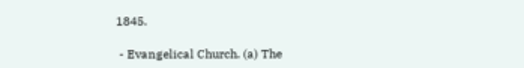1845.

 - Evangelical Church. (a) The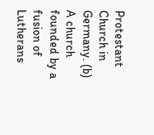Protestant Church in Germany. (b) A church founded by a fusion of Lutherans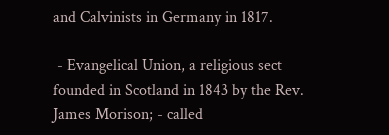and Calvinists in Germany in 1817.

 - Evangelical Union, a religious sect founded in Scotland in 1843 by the Rev. James Morison; - called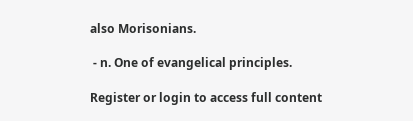also Morisonians.

 - n. One of evangelical principles.

Register or login to access full content